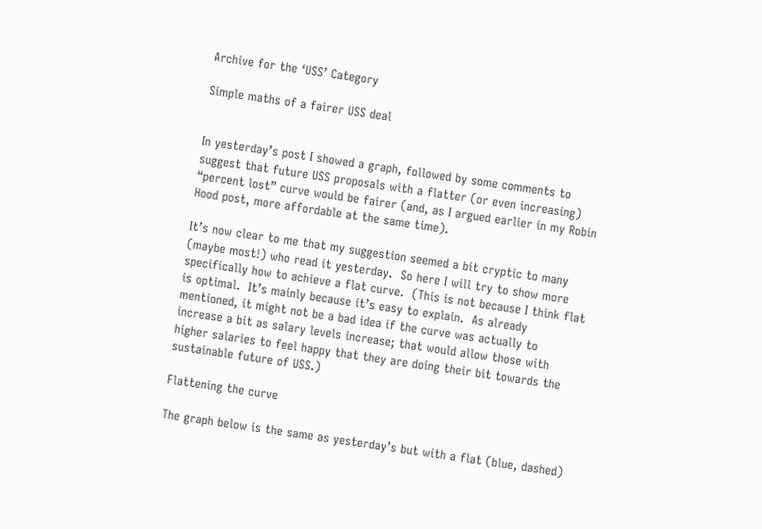Archive for the ‘USS’ Category

Simple maths of a fairer USS deal


In yesterday’s post I showed a graph, followed by some comments to suggest that future USS proposals with a flatter (or even increasing) “percent lost” curve would be fairer (and, as I argued earlier in my Robin Hood post, more affordable at the same time).

It’s now clear to me that my suggestion seemed a bit cryptic to many (maybe most!) who read it yesterday.  So here I will try to show more specifically how to achieve a flat curve.  (This is not because I think flat is optimal.  It’s mainly because it’s easy to explain.  As already mentioned, it might not be a bad idea if the curve was actually to increase a bit as salary levels increase; that would allow those with higher salaries to feel happy that they are doing their bit towards the sustainable future of USS.)

Flattening the curve

The graph below is the same as yesterday’s but with a flat (blue, dashed)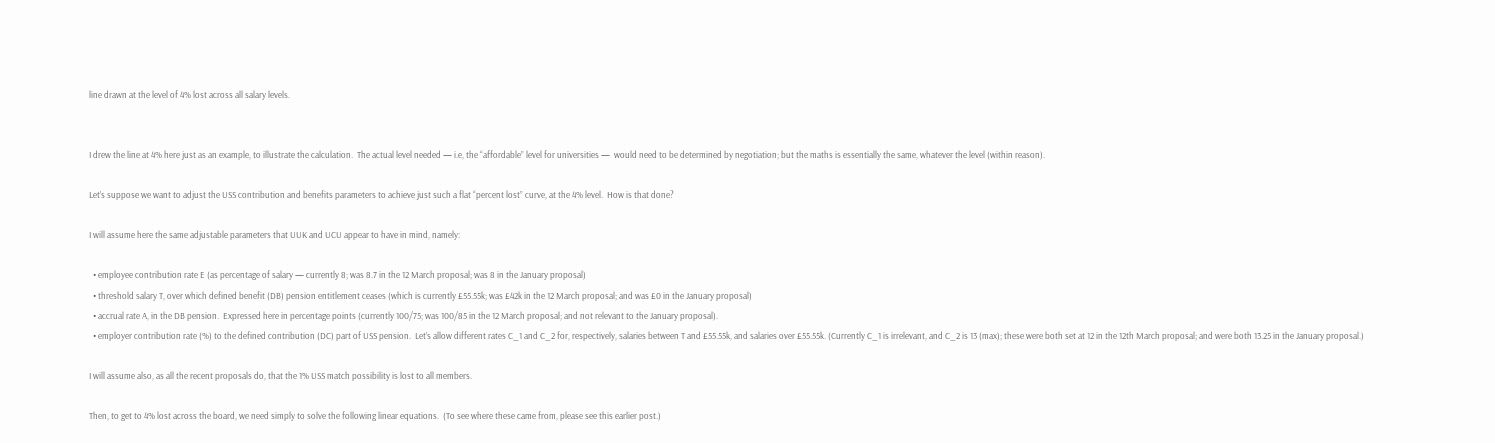line drawn at the level of 4% lost across all salary levels.


I drew the line at 4% here just as an example, to illustrate the calculation.  The actual level needed — i.e, the “affordable” level for universities —  would need to be determined by negotiation; but the maths is essentially the same, whatever the level (within reason).

Let’s suppose we want to adjust the USS contribution and benefits parameters to achieve just such a flat “percent lost” curve, at the 4% level.  How is that done?

I will assume here the same adjustable parameters that UUK and UCU appear to have in mind, namely:

  • employee contribution rate E (as percentage of salary — currently 8; was 8.7 in the 12 March proposal; was 8 in the January proposal)
  • threshold salary T, over which defined benefit (DB) pension entitlement ceases (which is currently £55.55k; was £42k in the 12 March proposal; and was £0 in the January proposal)
  • accrual rate A, in the DB pension.  Expressed here in percentage points (currently 100/75; was 100/85 in the 12 March proposal; and not relevant to the January proposal).
  • employer contribution rate (%) to the defined contribution (DC) part of USS pension.  Let’s allow different rates C_1 and C_2 for, respectively, salaries between T and £55.55k, and salaries over £55.55k. (Currently C_1 is irrelevant, and C_2 is 13 (max); these were both set at 12 in the 12th March proposal; and were both 13.25 in the January proposal.)

I will assume also, as all the recent proposals do, that the 1% USS match possibility is lost to all members.

Then, to get to 4% lost across the board, we need simply to solve the following linear equations.  (To see where these came from, please see this earlier post.)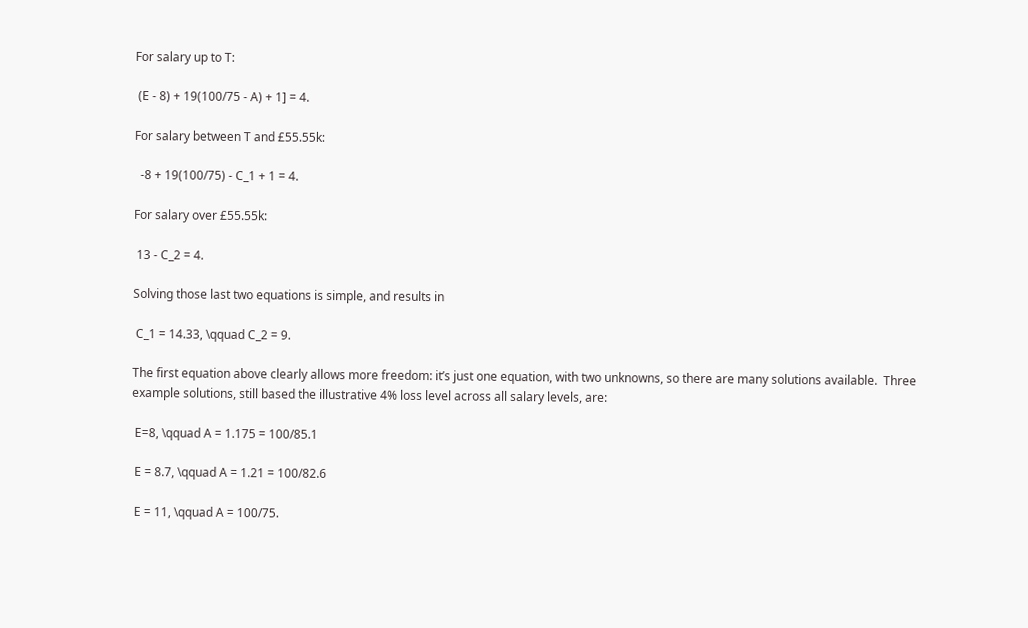For salary up to T:

 (E - 8) + 19(100/75 - A) + 1] = 4.

For salary between T and £55.55k:

  -8 + 19(100/75) - C_1 + 1 = 4.

For salary over £55.55k:

 13 - C_2 = 4.

Solving those last two equations is simple, and results in

 C_1 = 14.33, \qquad C_2 = 9.

The first equation above clearly allows more freedom: it’s just one equation, with two unknowns, so there are many solutions available.  Three example solutions, still based the illustrative 4% loss level across all salary levels, are:

 E=8, \qquad A = 1.175 = 100/85.1

 E = 8.7, \qquad A = 1.21 = 100/82.6

 E = 11, \qquad A = 100/75.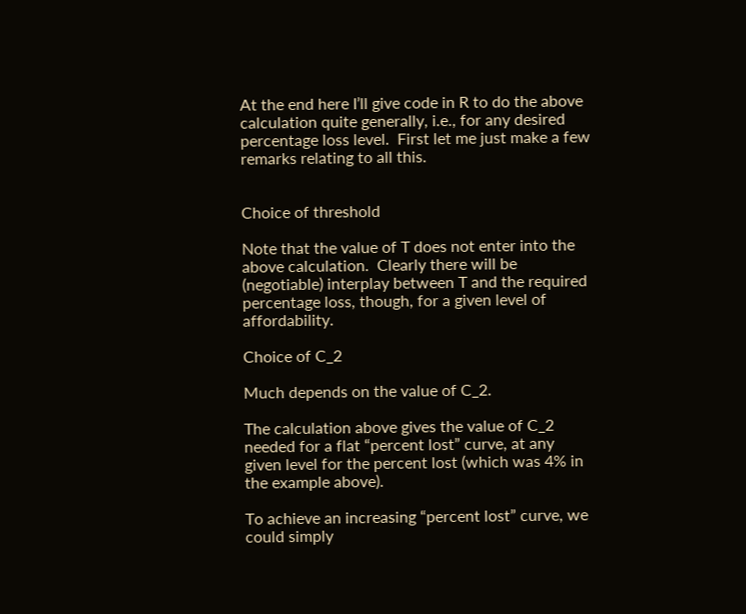At the end here I’ll give code in R to do the above calculation quite generally, i.e., for any desired percentage loss level.  First let me just make a few remarks relating to all this.


Choice of threshold

Note that the value of T does not enter into the above calculation.  Clearly there will be (negotiable) interplay between T and the required percentage loss, though, for a given level of affordability.

Choice of C_2

Much depends on the value of C_2.

The calculation above gives the value of C_2 needed for a flat “percent lost” curve, at any given level for the percent lost (which was 4% in the example above).

To achieve an increasing “percent lost” curve, we could simply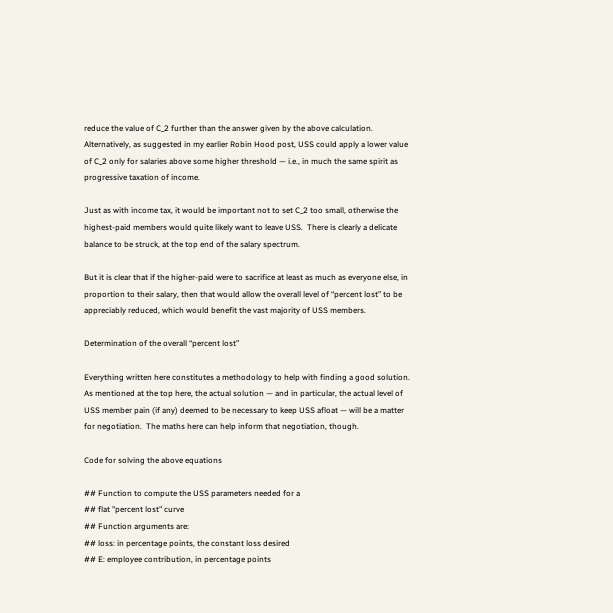reduce the value of C_2 further than the answer given by the above calculation.  Alternatively, as suggested in my earlier Robin Hood post, USS could apply a lower value of C_2 only for salaries above some higher threshold — i.e., in much the same spirit as progressive taxation of income.

Just as with income tax, it would be important not to set C_2 too small, otherwise the highest-paid members would quite likely want to leave USS.  There is clearly a delicate balance to be struck, at the top end of the salary spectrum.

But it is clear that if the higher-paid were to sacrifice at least as much as everyone else, in proportion to their salary, then that would allow the overall level of “percent lost” to be appreciably reduced, which would benefit the vast majority of USS members.

Determination of the overall “percent lost”

Everything written here constitutes a methodology to help with finding a good solution.  As mentioned at the top here, the actual solution — and in particular, the actual level of USS member pain (if any) deemed to be necessary to keep USS afloat — will be a matter for negotiation.  The maths here can help inform that negotiation, though.

Code for solving the above equations

## Function to compute the USS parameters needed for a
## flat "percent lost" curve
## Function arguments are:
## loss: in percentage points, the constant loss desired
## E: employee contribution, in percentage points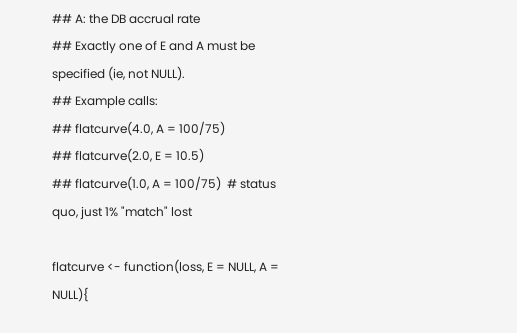## A: the DB accrual rate
## Exactly one of E and A must be specified (ie, not NULL).
## Example calls:
## flatcurve(4.0, A = 100/75)
## flatcurve(2.0, E = 10.5)
## flatcurve(1.0, A = 100/75)  # status quo, just 1% "match" lost

flatcurve <- function(loss, E = NULL, A = NULL){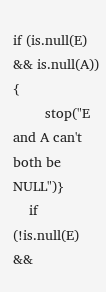if (is.null(E) && is.null(A)) {
        stop("E and A can't both be NULL")}
    if (!is.null(E) &&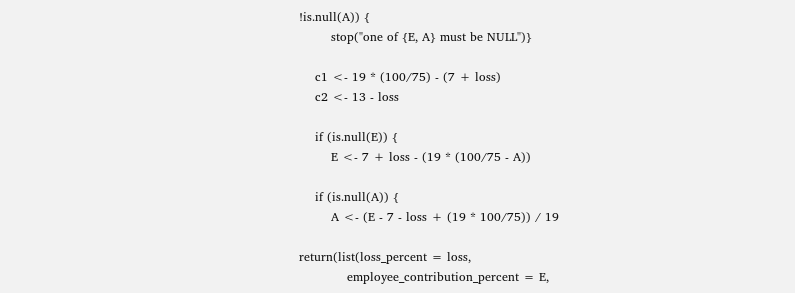!is.null(A)) {
        stop("one of {E, A} must be NULL")}

    c1 <- 19 * (100/75) - (7 + loss)
    c2 <- 13 - loss

    if (is.null(E)) {
        E <- 7 + loss - (19 * (100/75 - A))

    if (is.null(A)) {
        A <- (E - 7 - loss + (19 * 100/75)) / 19

return(list(loss_percent = loss,
            employee_contribution_percent = E,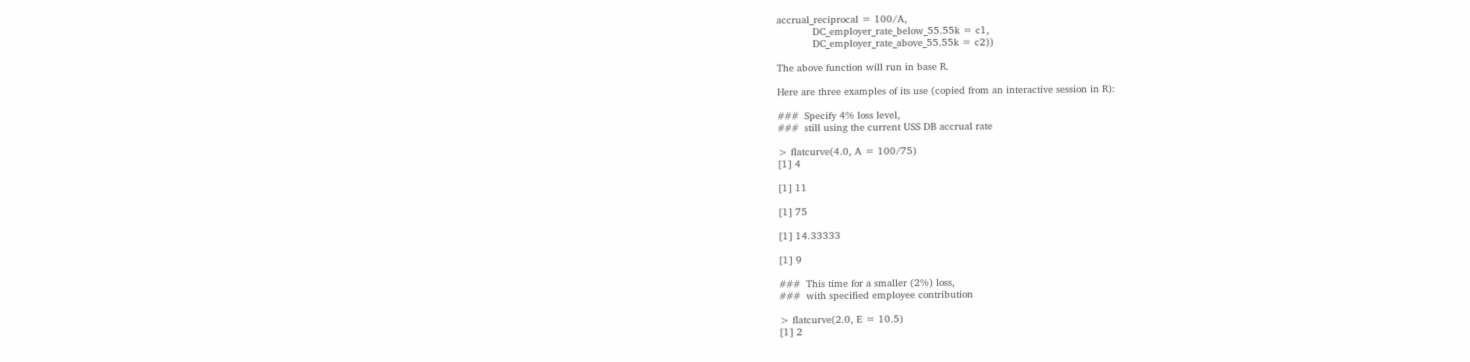accrual_reciprocal = 100/A,
            DC_employer_rate_below_55.55k = c1,
            DC_employer_rate_above_55.55k = c2))

The above function will run in base R.

Here are three examples of its use (copied from an interactive session in R):

###  Specify 4% loss level,
###  still using the current USS DB accrual rate

> flatcurve(4.0, A = 100/75)
[1] 4

[1] 11

[1] 75

[1] 14.33333

[1] 9

###  This time for a smaller (2%) loss,
###  with specified employee contribution

> flatcurve(2.0, E = 10.5)
[1] 2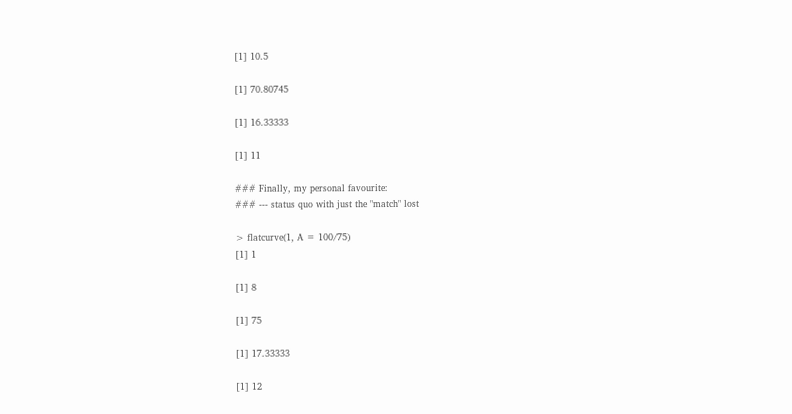[1] 10.5

[1] 70.80745

[1] 16.33333

[1] 11

### Finally, my personal favourite:
### --- status quo with just the "match" lost

> flatcurve(1, A = 100/75)
[1] 1

[1] 8

[1] 75

[1] 17.33333

[1] 12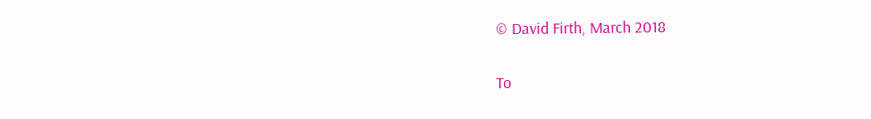© David Firth, March 2018

To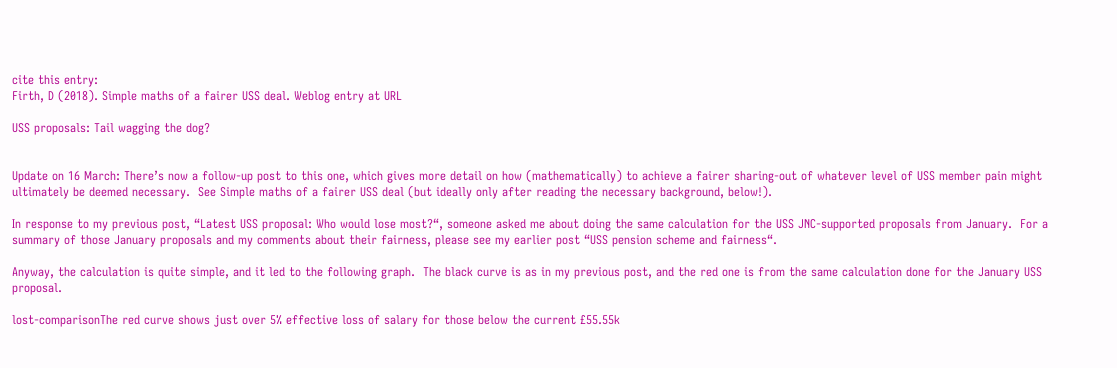cite this entry:
Firth, D (2018). Simple maths of a fairer USS deal. Weblog entry at URL

USS proposals: Tail wagging the dog?


Update on 16 March: There’s now a follow-up post to this one, which gives more detail on how (mathematically) to achieve a fairer sharing-out of whatever level of USS member pain might ultimately be deemed necessary.  See Simple maths of a fairer USS deal (but ideally only after reading the necessary background, below!).

In response to my previous post, “Latest USS proposal: Who would lose most?“, someone asked me about doing the same calculation for the USS JNC-supported proposals from January.  For a summary of those January proposals and my comments about their fairness, please see my earlier post “USS pension scheme and fairness“.

Anyway, the calculation is quite simple, and it led to the following graph.  The black curve is as in my previous post, and the red one is from the same calculation done for the January USS proposal.

lost-comparisonThe red curve shows just over 5% effective loss of salary for those below the current £55.55k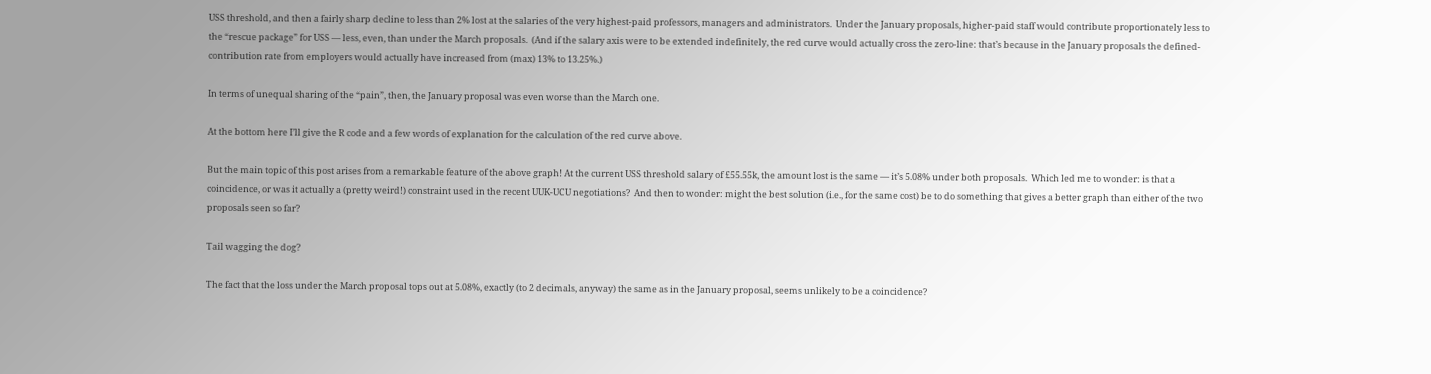USS threshold, and then a fairly sharp decline to less than 2% lost at the salaries of the very highest-paid professors, managers and administrators.  Under the January proposals, higher-paid staff would contribute proportionately less to the “rescue package” for USS — less, even, than under the March proposals.  (And if the salary axis were to be extended indefinitely, the red curve would actually cross the zero-line: that’s because in the January proposals the defined-contribution rate from employers would actually have increased from (max) 13% to 13.25%.)

In terms of unequal sharing of the “pain”, then, the January proposal was even worse than the March one.

At the bottom here I’ll give the R code and a few words of explanation for the calculation of the red curve above.

But the main topic of this post arises from a remarkable feature of the above graph! At the current USS threshold salary of £55.55k, the amount lost is the same — it’s 5.08% under both proposals.  Which led me to wonder: is that a coincidence, or was it actually a (pretty weird!) constraint used in the recent UUK-UCU negotiations?  And then to wonder: might the best solution (i.e., for the same cost) be to do something that gives a better graph than either of the two proposals seen so far?

Tail wagging the dog?

The fact that the loss under the March proposal tops out at 5.08%, exactly (to 2 decimals, anyway) the same as in the January proposal, seems unlikely to be a coincidence?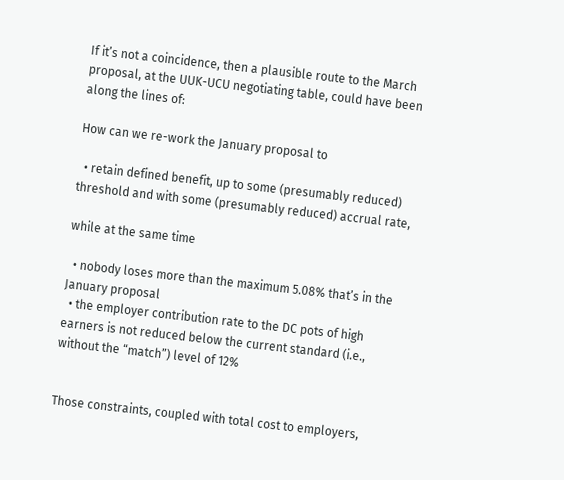If it’s not a coincidence, then a plausible route to the March proposal, at the UUK-UCU negotiating table, could have been along the lines of:

How can we re-work the January proposal to

  • retain defined benefit, up to some (presumably reduced) threshold and with some (presumably reduced) accrual rate,

while at the same time

  • nobody loses more than the maximum 5.08% that’s in the January proposal
  • the employer contribution rate to the DC pots of high earners is not reduced below the current standard (i.e., without the “match”) level of 12%


Those constraints, coupled with total cost to employers,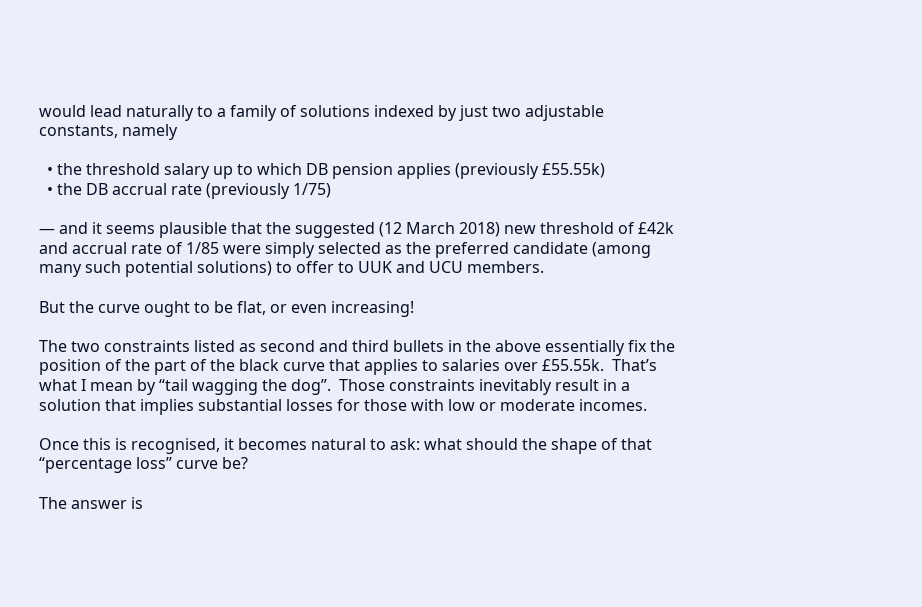would lead naturally to a family of solutions indexed by just two adjustable constants, namely

  • the threshold salary up to which DB pension applies (previously £55.55k)
  • the DB accrual rate (previously 1/75)

— and it seems plausible that the suggested (12 March 2018) new threshold of £42k and accrual rate of 1/85 were simply selected as the preferred candidate (among many such potential solutions) to offer to UUK and UCU members.

But the curve ought to be flat, or even increasing!

The two constraints listed as second and third bullets in the above essentially fix the position of the part of the black curve that applies to salaries over £55.55k.  That’s what I mean by “tail wagging the dog”.  Those constraints inevitably result in a solution that implies substantial losses for those with low or moderate incomes.

Once this is recognised, it becomes natural to ask: what should the shape of that “percentage loss” curve be?

The answer is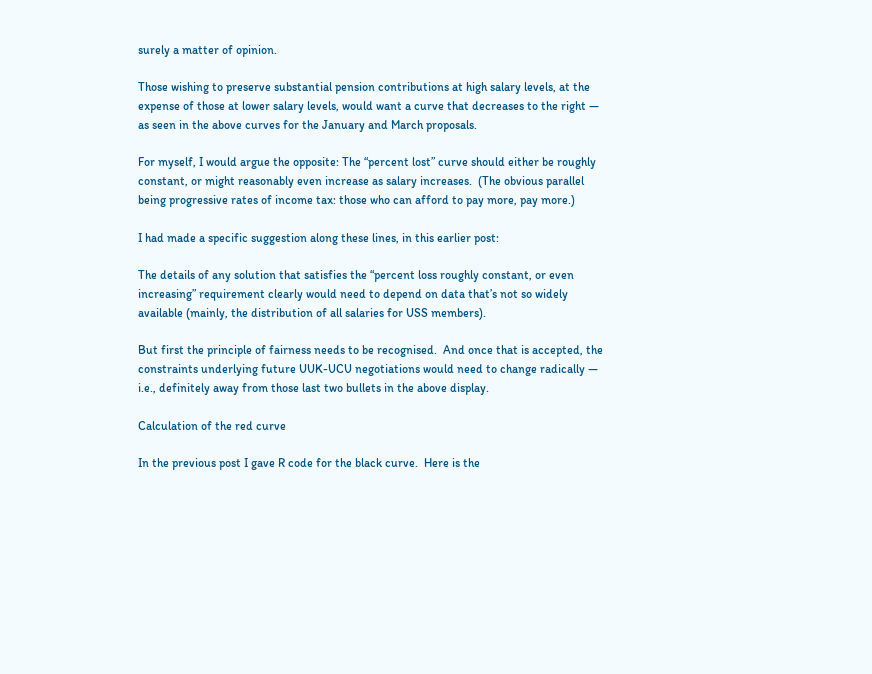surely a matter of opinion.

Those wishing to preserve substantial pension contributions at high salary levels, at the expense of those at lower salary levels, would want a curve that decreases to the right — as seen in the above curves for the January and March proposals.

For myself, I would argue the opposite: The “percent lost” curve should either be roughly constant, or might reasonably even increase as salary increases.  (The obvious parallel being progressive rates of income tax: those who can afford to pay more, pay more.)

I had made a specific suggestion along these lines, in this earlier post:

The details of any solution that satisfies the “percent loss roughly constant, or even increasing” requirement clearly would need to depend on data that’s not so widely available (mainly, the distribution of all salaries for USS members).

But first the principle of fairness needs to be recognised.  And once that is accepted, the constraints underlying future UUK-UCU negotiations would need to change radically — i.e., definitely away from those last two bullets in the above display.

Calculation of the red curve

In the previous post I gave R code for the black curve.  Here is the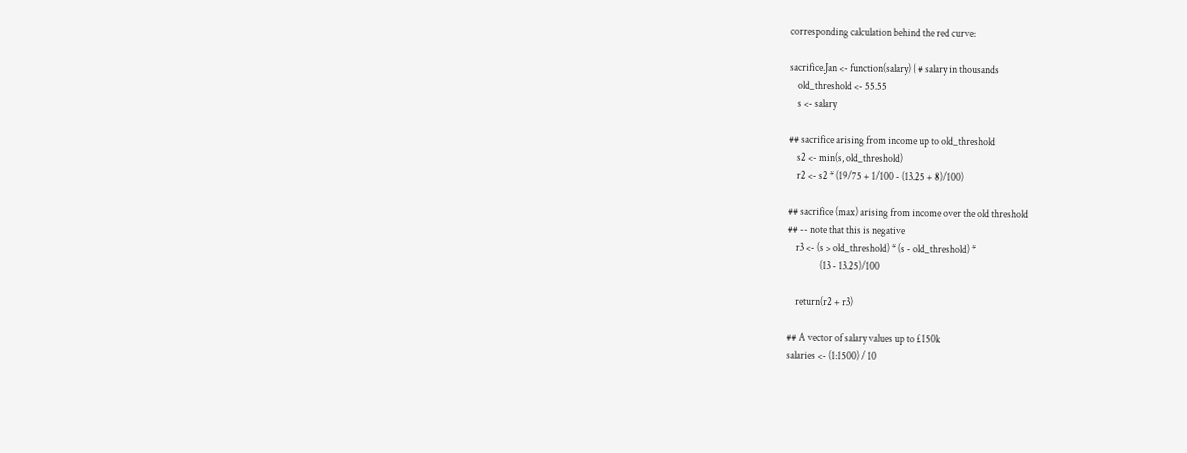corresponding calculation behind the red curve:

sacrifice.Jan <- function(salary) { # salary in thousands
    old_threshold <- 55.55
    s <- salary

## sacrifice arising from income up to old_threshold
    s2 <- min(s, old_threshold)
    r2 <- s2 * (19/75 + 1/100 - (13.25 + 8)/100)

## sacrifice (max) arising from income over the old threshold
## -- note that this is negative
    r3 <- (s > old_threshold) * (s - old_threshold) *
                (13 - 13.25)/100

    return(r2 + r3)

## A vector of salary values up to £150k
salaries <- (1:1500) / 10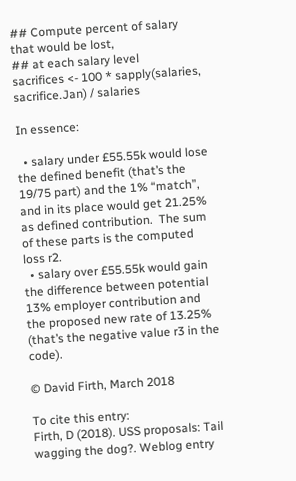## Compute percent of salary that would be lost,
## at each salary level
sacrifices <- 100 * sapply(salaries, sacrifice.Jan) / salaries

In essence:

  • salary under £55.55k would lose the defined benefit (that’s the 19/75 part) and the 1% “match”, and in its place would get 21.25% as defined contribution.  The sum of these parts is the computed loss r2.
  • salary over £55.55k would gain the difference between potential 13% employer contribution and the proposed new rate of 13.25% (that’s the negative value r3 in the code).

© David Firth, March 2018

To cite this entry:
Firth, D (2018). USS proposals: Tail wagging the dog?. Weblog entry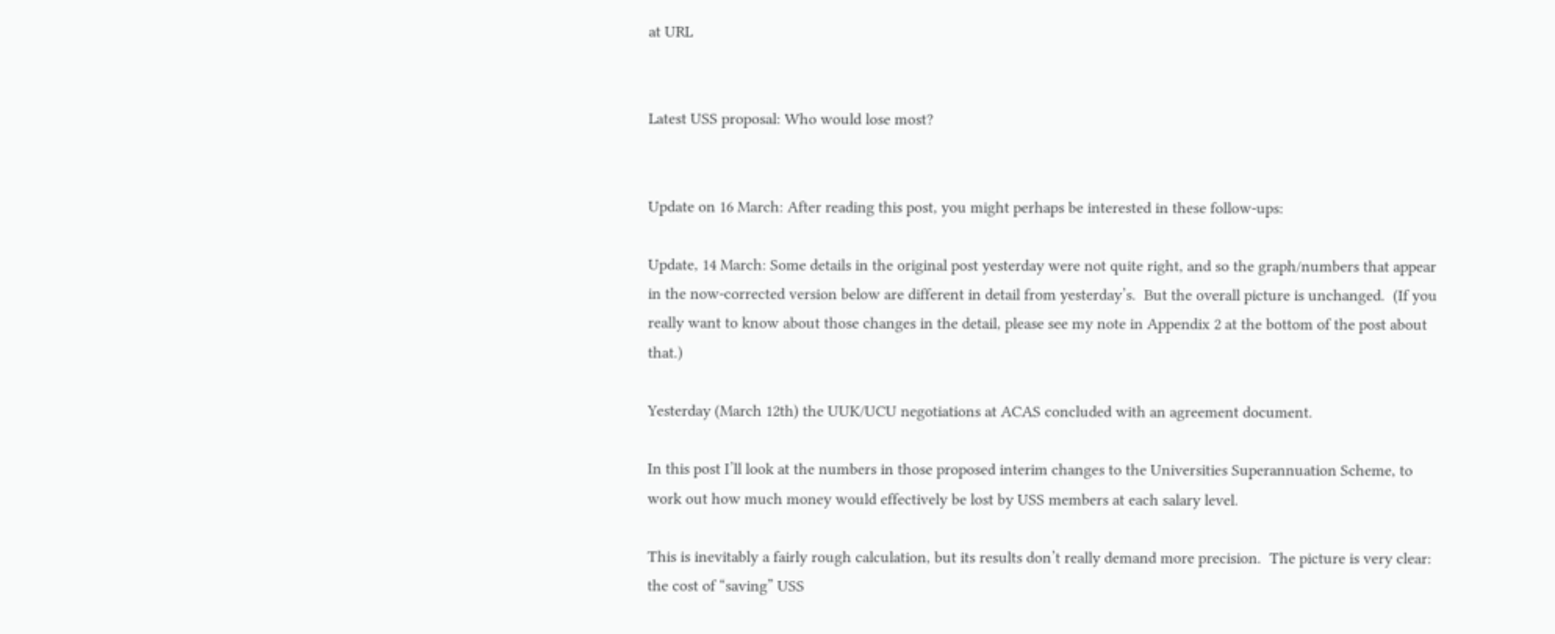at URL


Latest USS proposal: Who would lose most?


Update on 16 March: After reading this post, you might perhaps be interested in these follow-ups:

Update, 14 March: Some details in the original post yesterday were not quite right, and so the graph/numbers that appear in the now-corrected version below are different in detail from yesterday’s.  But the overall picture is unchanged.  (If you really want to know about those changes in the detail, please see my note in Appendix 2 at the bottom of the post about that.)

Yesterday (March 12th) the UUK/UCU negotiations at ACAS concluded with an agreement document.

In this post I’ll look at the numbers in those proposed interim changes to the Universities Superannuation Scheme, to work out how much money would effectively be lost by USS members at each salary level.

This is inevitably a fairly rough calculation, but its results don’t really demand more precision.  The picture is very clear: the cost of “saving” USS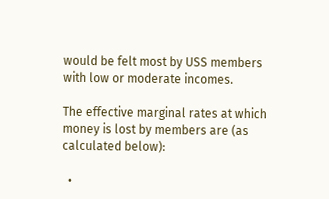would be felt most by USS members with low or moderate incomes.

The effective marginal rates at which money is lost by members are (as calculated below):

  •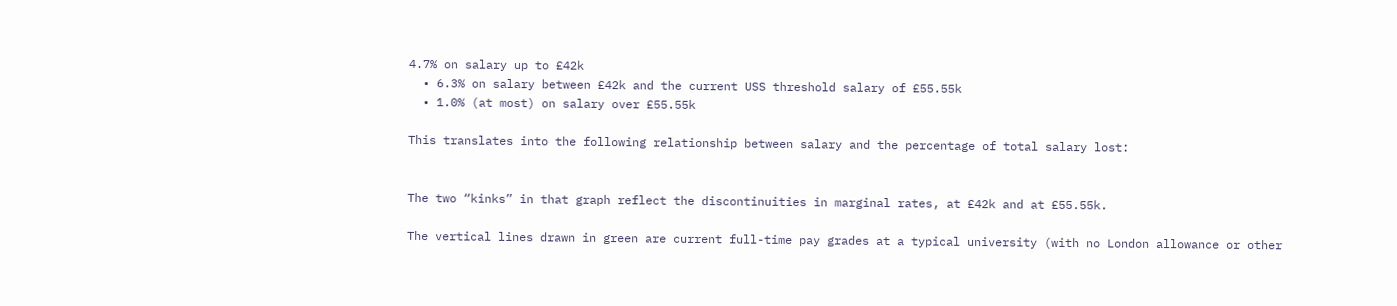4.7% on salary up to £42k
  • 6.3% on salary between £42k and the current USS threshold salary of £55.55k
  • 1.0% (at most) on salary over £55.55k

This translates into the following relationship between salary and the percentage of total salary lost:


The two “kinks” in that graph reflect the discontinuities in marginal rates, at £42k and at £55.55k.

The vertical lines drawn in green are current full-time pay grades at a typical university (with no London allowance or other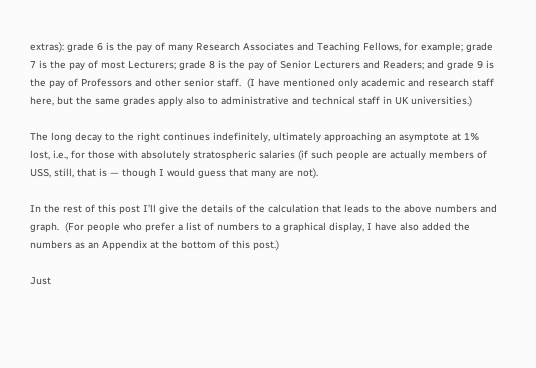extras): grade 6 is the pay of many Research Associates and Teaching Fellows, for example; grade 7 is the pay of most Lecturers; grade 8 is the pay of Senior Lecturers and Readers; and grade 9 is the pay of Professors and other senior staff.  (I have mentioned only academic and research staff here, but the same grades apply also to administrative and technical staff in UK universities.)

The long decay to the right continues indefinitely, ultimately approaching an asymptote at 1% lost, i.e., for those with absolutely stratospheric salaries (if such people are actually members of USS, still, that is — though I would guess that many are not).

In the rest of this post I’ll give the details of the calculation that leads to the above numbers and graph.  (For people who prefer a list of numbers to a graphical display, I have also added the numbers as an Appendix at the bottom of this post.)

Just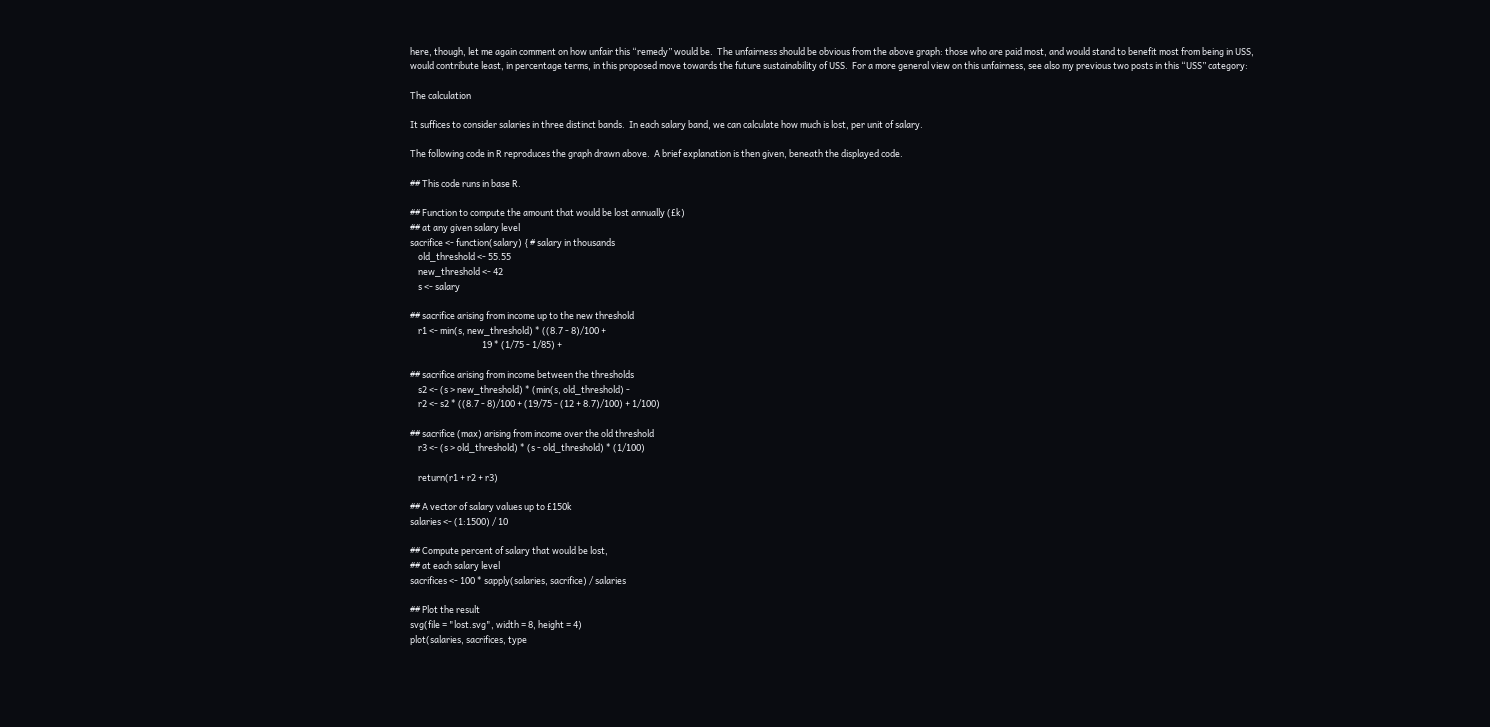here, though, let me again comment on how unfair this “remedy” would be.  The unfairness should be obvious from the above graph: those who are paid most, and would stand to benefit most from being in USS, would contribute least, in percentage terms, in this proposed move towards the future sustainability of USS.  For a more general view on this unfairness, see also my previous two posts in this “USS” category:

The calculation

It suffices to consider salaries in three distinct bands.  In each salary band, we can calculate how much is lost, per unit of salary.

The following code in R reproduces the graph drawn above.  A brief explanation is then given, beneath the displayed code.

## This code runs in base R.

## Function to compute the amount that would be lost annually (£k)
## at any given salary level
sacrifice <- function(salary) { # salary in thousands
    old_threshold <- 55.55
    new_threshold <- 42
    s <- salary

## sacrifice arising from income up to the new threshold
    r1 <- min(s, new_threshold) * ((8.7 - 8)/100 +
                                    19 * (1/75 - 1/85) +

## sacrifice arising from income between the thresholds
    s2 <- (s > new_threshold) * (min(s, old_threshold) -
    r2 <- s2 * ((8.7 - 8)/100 + (19/75 - (12 + 8.7)/100) + 1/100)

## sacrifice (max) arising from income over the old threshold
    r3 <- (s > old_threshold) * (s - old_threshold) * (1/100)

    return(r1 + r2 + r3)

## A vector of salary values up to £150k
salaries <- (1:1500) / 10

## Compute percent of salary that would be lost,
## at each salary level
sacrifices <- 100 * sapply(salaries, sacrifice) / salaries

## Plot the result
svg(file = "lost.svg", width = 8, height = 4)
plot(salaries, sacrifices, type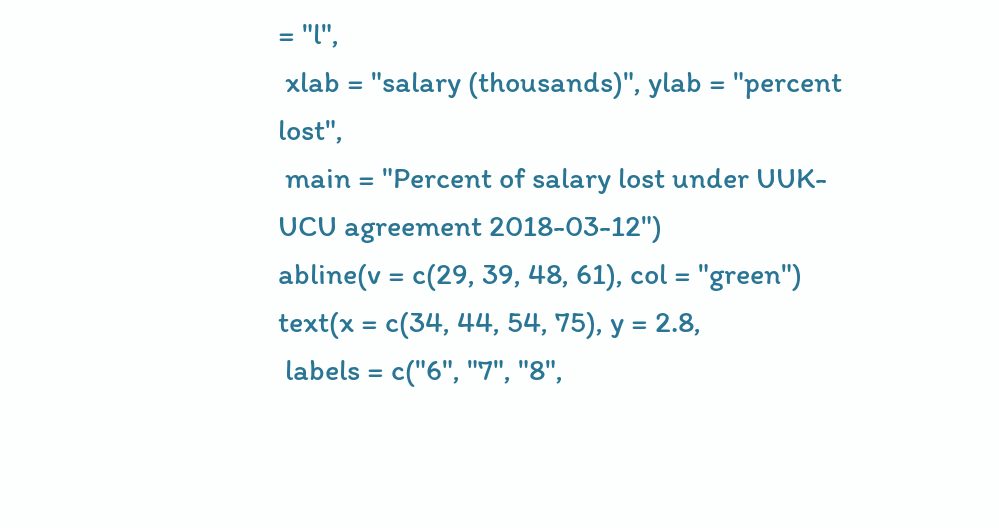= "l",
 xlab = "salary (thousands)", ylab = "percent lost",
 main = "Percent of salary lost under UUK-UCU agreement 2018-03-12")
abline(v = c(29, 39, 48, 61), col = "green")
text(x = c(34, 44, 54, 75), y = 2.8,
 labels = c("6", "7", "8",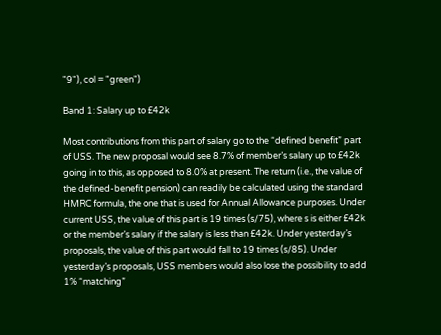"9"), col = "green")

Band 1: Salary up to £42k

Most contributions from this part of salary go to the “defined benefit” part of USS. The new proposal would see 8.7% of member’s salary up to £42k going in to this, as opposed to 8.0% at present. The return (i.e., the value of the defined-benefit pension) can readily be calculated using the standard HMRC formula, the one that is used for Annual Allowance purposes. Under current USS, the value of this part is 19 times (s/75), where s is either £42k or the member’s salary if the salary is less than £42k. Under yesterday’s proposals, the value of this part would fall to 19 times (s/85). Under yesterday’s proposals, USS members would also lose the possibility to add 1% “matching”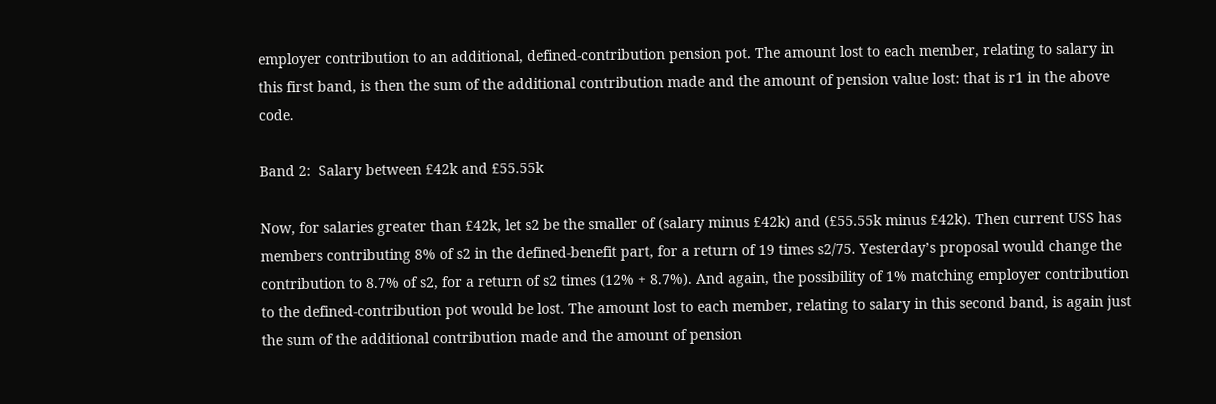employer contribution to an additional, defined-contribution pension pot. The amount lost to each member, relating to salary in this first band, is then the sum of the additional contribution made and the amount of pension value lost: that is r1 in the above code.

Band 2:  Salary between £42k and £55.55k

Now, for salaries greater than £42k, let s2 be the smaller of (salary minus £42k) and (£55.55k minus £42k). Then current USS has members contributing 8% of s2 in the defined-benefit part, for a return of 19 times s2/75. Yesterday’s proposal would change the contribution to 8.7% of s2, for a return of s2 times (12% + 8.7%). And again, the possibility of 1% matching employer contribution to the defined-contribution pot would be lost. The amount lost to each member, relating to salary in this second band, is again just the sum of the additional contribution made and the amount of pension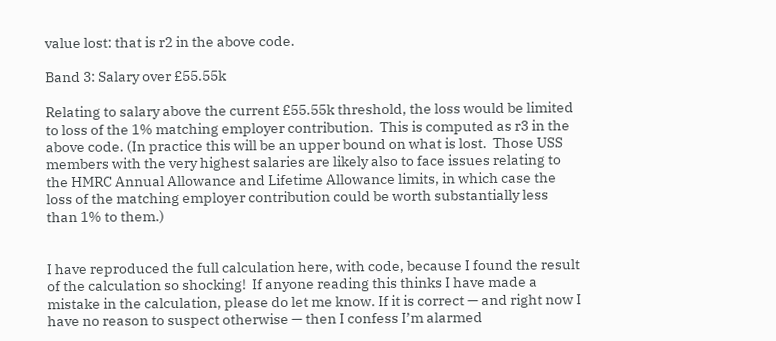value lost: that is r2 in the above code.

Band 3: Salary over £55.55k

Relating to salary above the current £55.55k threshold, the loss would be limited to loss of the 1% matching employer contribution.  This is computed as r3 in the above code. (In practice this will be an upper bound on what is lost.  Those USS members with the very highest salaries are likely also to face issues relating to the HMRC Annual Allowance and Lifetime Allowance limits, in which case the loss of the matching employer contribution could be worth substantially less than 1% to them.)


I have reproduced the full calculation here, with code, because I found the result of the calculation so shocking!  If anyone reading this thinks I have made a mistake in the calculation, please do let me know. If it is correct — and right now I have no reason to suspect otherwise — then I confess I’m alarmed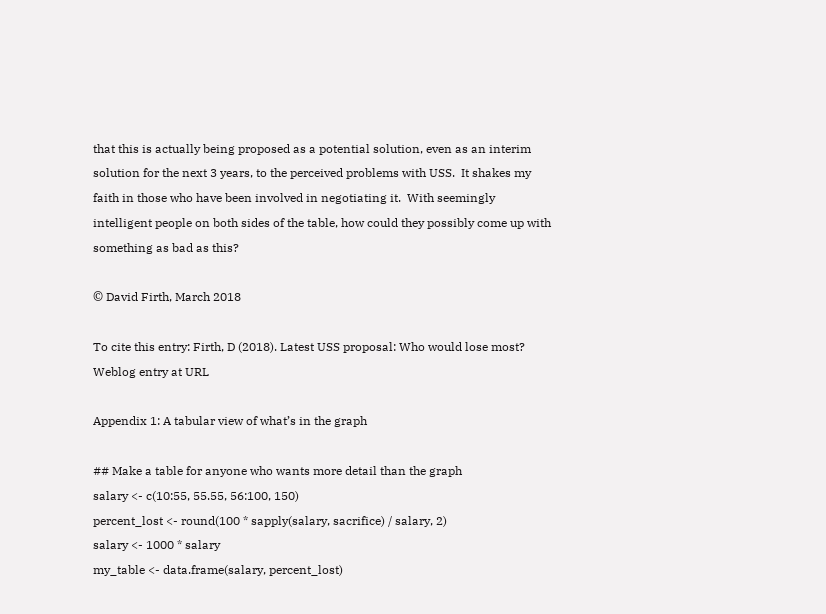that this is actually being proposed as a potential solution, even as an interim solution for the next 3 years, to the perceived problems with USS.  It shakes my faith in those who have been involved in negotiating it.  With seemingly intelligent people on both sides of the table, how could they possibly come up with something as bad as this?

© David Firth, March 2018

To cite this entry: Firth, D (2018). Latest USS proposal: Who would lose most?  Weblog entry at URL

Appendix 1: A tabular view of what’s in the graph

## Make a table for anyone who wants more detail than the graph
salary <- c(10:55, 55.55, 56:100, 150)
percent_lost <- round(100 * sapply(salary, sacrifice) / salary, 2)
salary <- 1000 * salary
my_table <- data.frame(salary, percent_lost)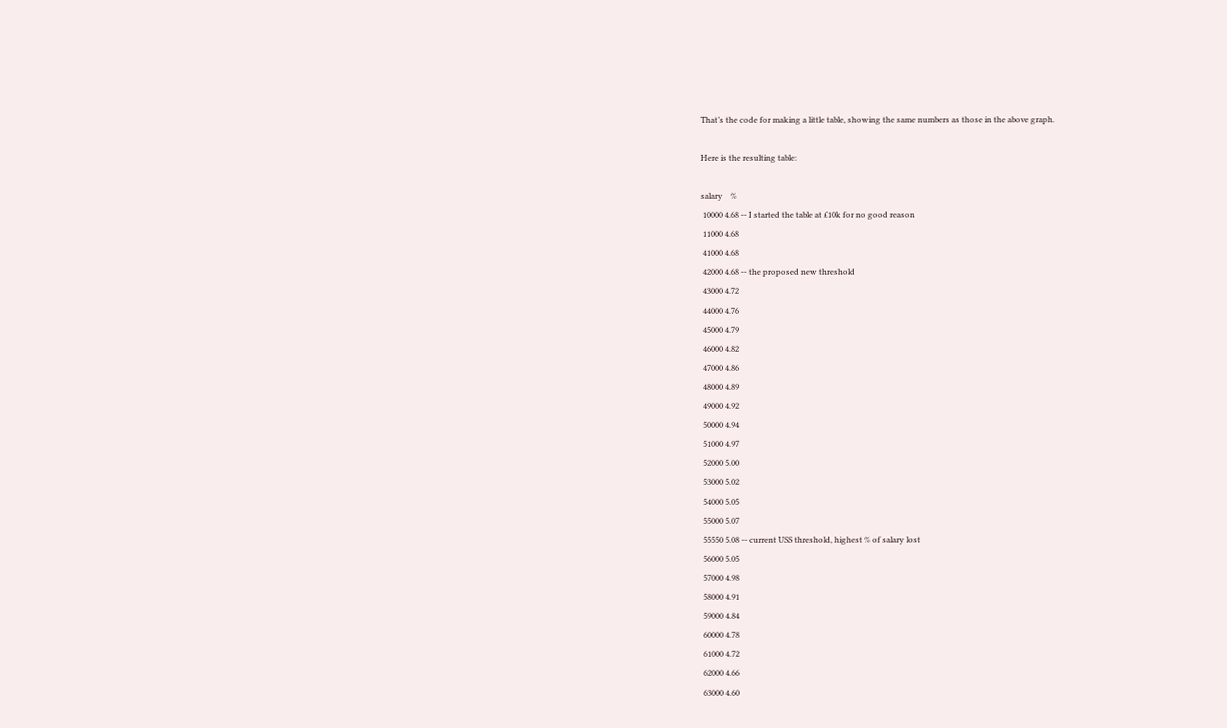That’s the code for making a little table, showing the same numbers as those in the above graph.

Here is the resulting table:

salary    %
 10000 4.68 -- I started the table at £10k for no good reason
 11000 4.68
 41000 4.68
 42000 4.68 -- the proposed new threshold
 43000 4.72
 44000 4.76
 45000 4.79
 46000 4.82
 47000 4.86
 48000 4.89
 49000 4.92
 50000 4.94
 51000 4.97
 52000 5.00
 53000 5.02
 54000 5.05
 55000 5.07
 55550 5.08 -- current USS threshold, highest % of salary lost
 56000 5.05
 57000 4.98
 58000 4.91
 59000 4.84
 60000 4.78
 61000 4.72
 62000 4.66
 63000 4.60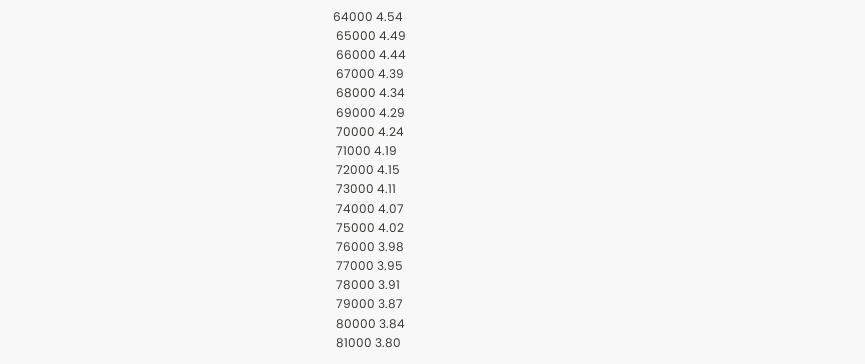64000 4.54
 65000 4.49
 66000 4.44
 67000 4.39
 68000 4.34
 69000 4.29
 70000 4.24
 71000 4.19
 72000 4.15
 73000 4.11
 74000 4.07
 75000 4.02
 76000 3.98
 77000 3.95
 78000 3.91
 79000 3.87
 80000 3.84
 81000 3.80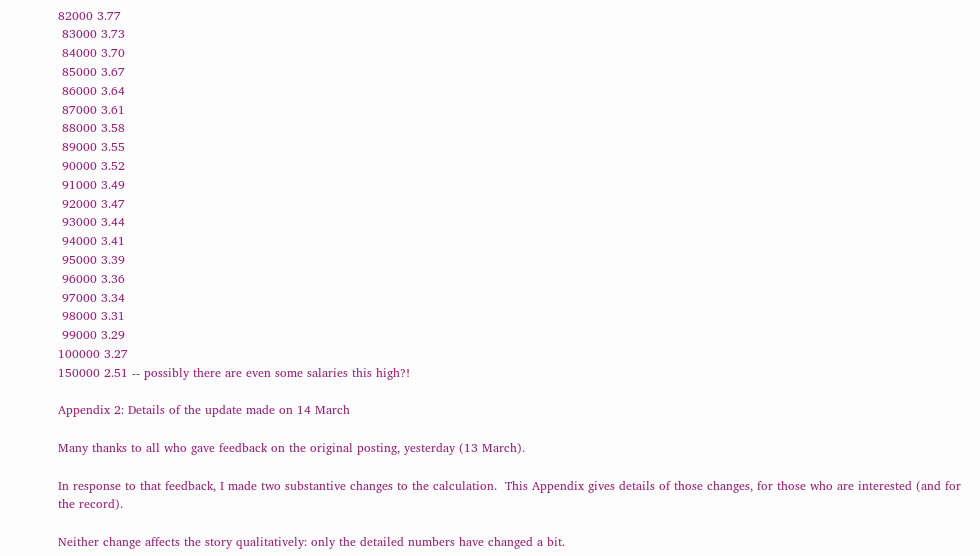82000 3.77
 83000 3.73
 84000 3.70
 85000 3.67
 86000 3.64
 87000 3.61
 88000 3.58
 89000 3.55
 90000 3.52
 91000 3.49
 92000 3.47
 93000 3.44
 94000 3.41
 95000 3.39
 96000 3.36
 97000 3.34
 98000 3.31
 99000 3.29
100000 3.27
150000 2.51 -- possibly there are even some salaries this high?!

Appendix 2: Details of the update made on 14 March

Many thanks to all who gave feedback on the original posting, yesterday (13 March).

In response to that feedback, I made two substantive changes to the calculation.  This Appendix gives details of those changes, for those who are interested (and for the record).

Neither change affects the story qualitatively: only the detailed numbers have changed a bit.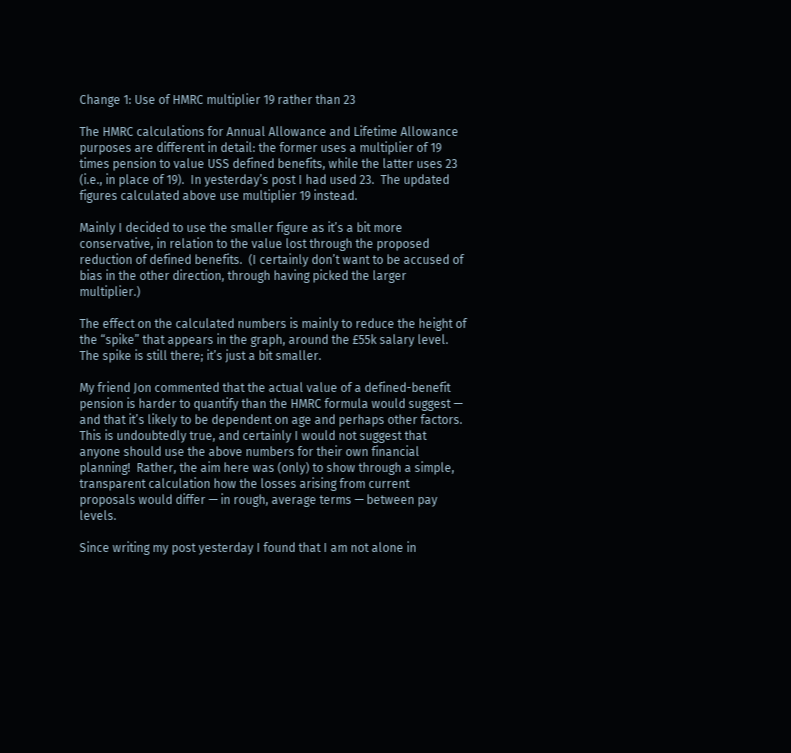Change 1: Use of HMRC multiplier 19 rather than 23

The HMRC calculations for Annual Allowance and Lifetime Allowance purposes are different in detail: the former uses a multiplier of 19 times pension to value USS defined benefits, while the latter uses 23 (i.e., in place of 19).  In yesterday’s post I had used 23.  The updated figures calculated above use multiplier 19 instead.

Mainly I decided to use the smaller figure as it’s a bit more conservative, in relation to the value lost through the proposed reduction of defined benefits.  (I certainly don’t want to be accused of bias in the other direction, through having picked the larger multiplier.)

The effect on the calculated numbers is mainly to reduce the height of the “spike” that appears in the graph, around the £55k salary level.  The spike is still there; it’s just a bit smaller.

My friend Jon commented that the actual value of a defined-benefit pension is harder to quantify than the HMRC formula would suggest — and that it’s likely to be dependent on age and perhaps other factors.  This is undoubtedly true, and certainly I would not suggest that anyone should use the above numbers for their own financial planning!  Rather, the aim here was (only) to show through a simple, transparent calculation how the losses arising from current proposals would differ — in rough, average terms — between pay levels.

Since writing my post yesterday I found that I am not alone in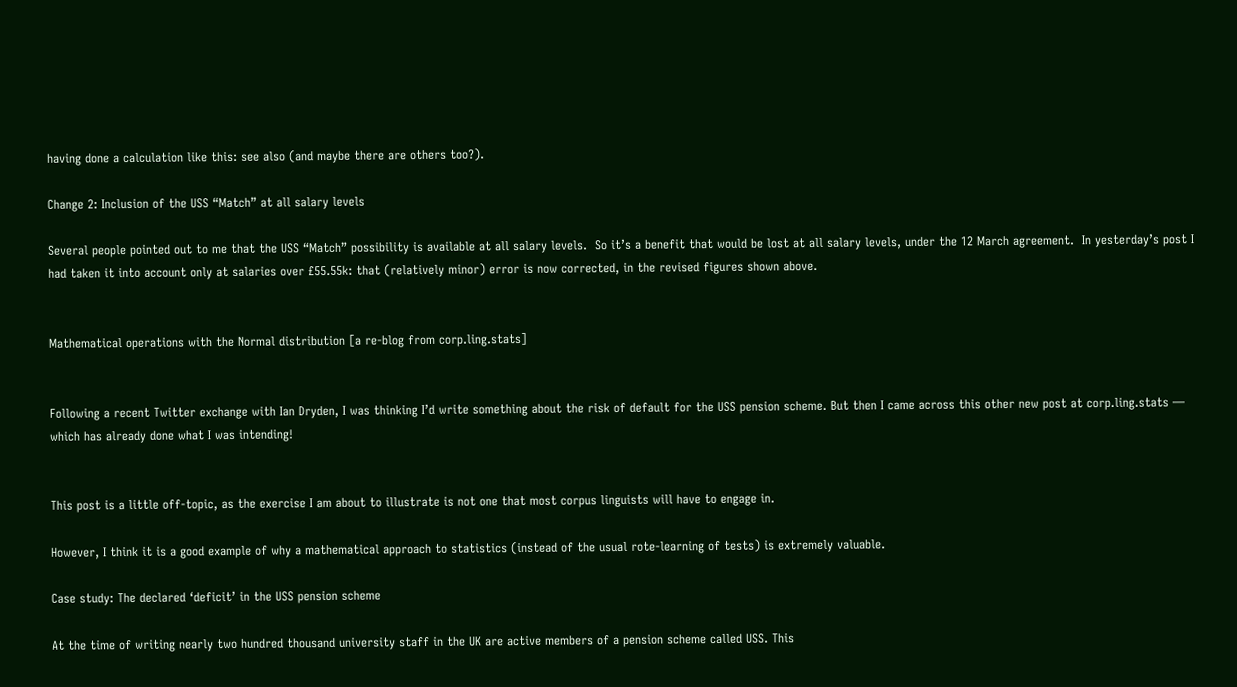having done a calculation like this: see also (and maybe there are others too?).

Change 2: Inclusion of the USS “Match” at all salary levels

Several people pointed out to me that the USS “Match” possibility is available at all salary levels.  So it’s a benefit that would be lost at all salary levels, under the 12 March agreement.  In yesterday’s post I had taken it into account only at salaries over £55.55k: that (relatively minor) error is now corrected, in the revised figures shown above.


Mathematical operations with the Normal distribution [a re-blog from corp.ling.stats]


Following a recent Twitter exchange with Ian Dryden, I was thinking I’d write something about the risk of default for the USS pension scheme. But then I came across this other new post at corp.ling.stats — which has already done what I was intending!


This post is a little off-topic, as the exercise I am about to illustrate is not one that most corpus linguists will have to engage in.

However, I think it is a good example of why a mathematical approach to statistics (instead of the usual rote-learning of tests) is extremely valuable.

Case study: The declared ‘deficit’ in the USS pension scheme

At the time of writing nearly two hundred thousand university staff in the UK are active members of a pension scheme called USS. This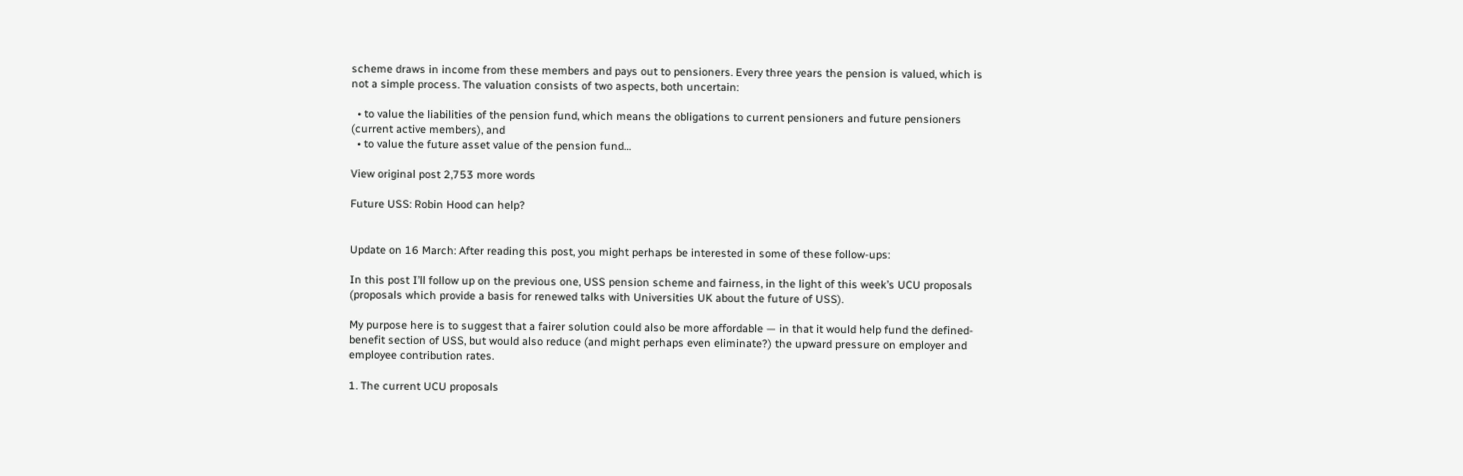scheme draws in income from these members and pays out to pensioners. Every three years the pension is valued, which is not a simple process. The valuation consists of two aspects, both uncertain:

  • to value the liabilities of the pension fund, which means the obligations to current pensioners and future pensioners (current active members), and
  • to value the future asset value of the pension fund…

View original post 2,753 more words

Future USS: Robin Hood can help?


Update on 16 March: After reading this post, you might perhaps be interested in some of these follow-ups:

In this post I’ll follow up on the previous one, USS pension scheme and fairness, in the light of this week’s UCU proposals (proposals which provide a basis for renewed talks with Universities UK about the future of USS).

My purpose here is to suggest that a fairer solution could also be more affordable — in that it would help fund the defined-benefit section of USS, but would also reduce (and might perhaps even eliminate?) the upward pressure on employer and employee contribution rates.

1. The current UCU proposals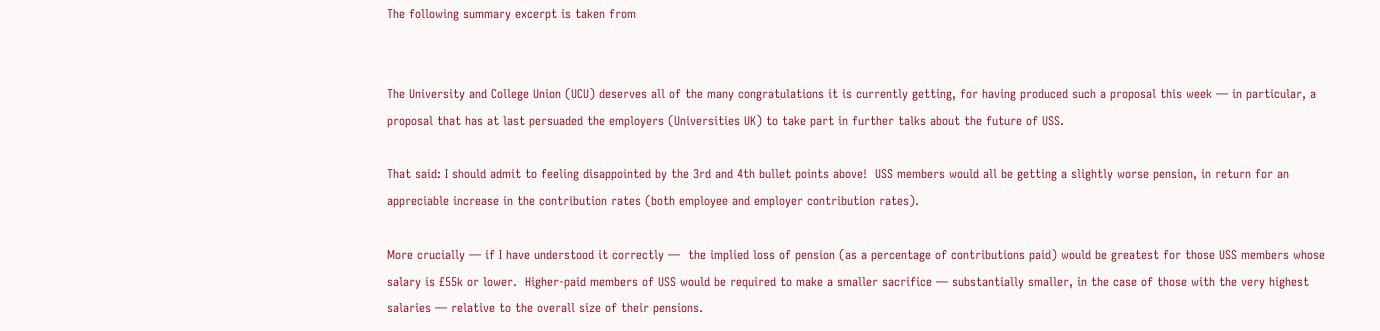The following summary excerpt is taken from


The University and College Union (UCU) deserves all of the many congratulations it is currently getting, for having produced such a proposal this week — in particular, a proposal that has at last persuaded the employers (Universities UK) to take part in further talks about the future of USS.

That said: I should admit to feeling disappointed by the 3rd and 4th bullet points above!  USS members would all be getting a slightly worse pension, in return for an appreciable increase in the contribution rates (both employee and employer contribution rates).

More crucially — if I have understood it correctly —  the implied loss of pension (as a percentage of contributions paid) would be greatest for those USS members whose salary is £55k or lower.  Higher-paid members of USS would be required to make a smaller sacrifice — substantially smaller, in the case of those with the very highest salaries — relative to the overall size of their pensions.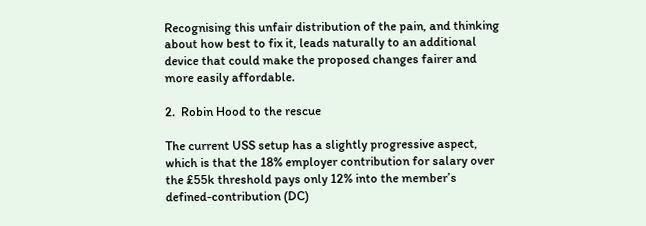Recognising this unfair distribution of the pain, and thinking about how best to fix it, leads naturally to an additional device that could make the proposed changes fairer and more easily affordable.

2.  Robin Hood to the rescue

The current USS setup has a slightly progressive aspect, which is that the 18% employer contribution for salary over the £55k threshold pays only 12% into the member’s defined-contribution (DC)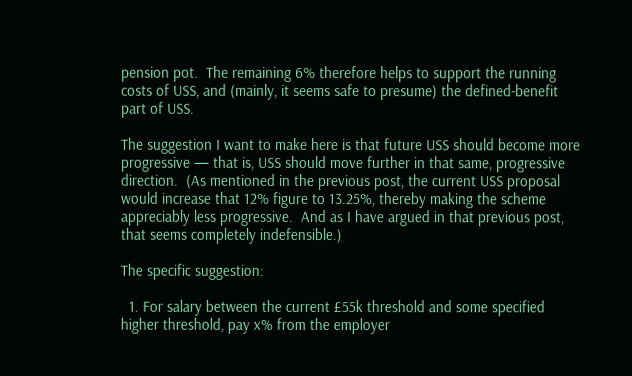pension pot.  The remaining 6% therefore helps to support the running costs of USS, and (mainly, it seems safe to presume) the defined-benefit part of USS.

The suggestion I want to make here is that future USS should become more progressive — that is, USS should move further in that same, progressive direction.  (As mentioned in the previous post, the current USS proposal would increase that 12% figure to 13.25%, thereby making the scheme appreciably less progressive.  And as I have argued in that previous post, that seems completely indefensible.)

The specific suggestion:

  1. For salary between the current £55k threshold and some specified higher threshold, pay x% from the employer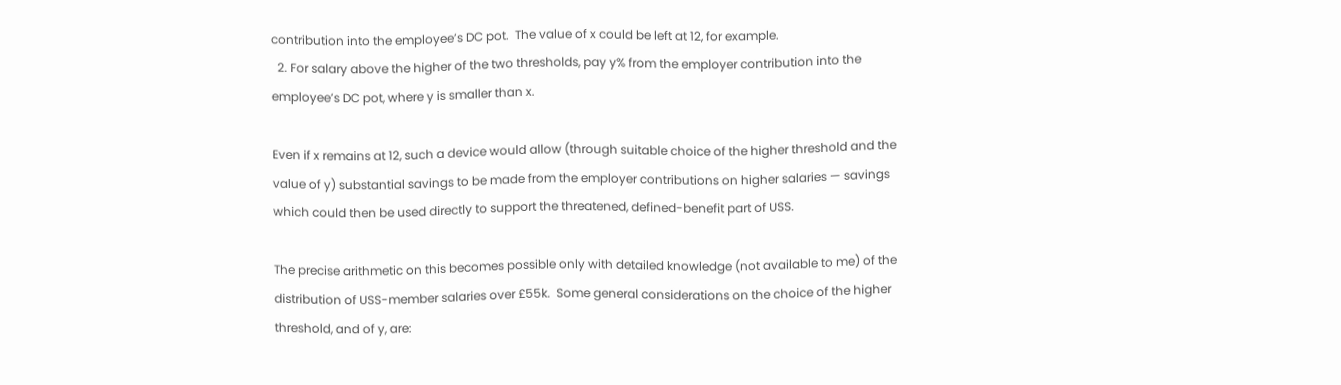contribution into the employee’s DC pot.  The value of x could be left at 12, for example.
  2. For salary above the higher of the two thresholds, pay y% from the employer contribution into the employee’s DC pot, where y is smaller than x.

Even if x remains at 12, such a device would allow (through suitable choice of the higher threshold and the value of y) substantial savings to be made from the employer contributions on higher salaries — savings which could then be used directly to support the threatened, defined-benefit part of USS.

The precise arithmetic on this becomes possible only with detailed knowledge (not available to me) of the distribution of USS-member salaries over £55k.  Some general considerations on the choice of the higher threshold, and of y, are: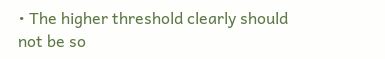• The higher threshold clearly should not be so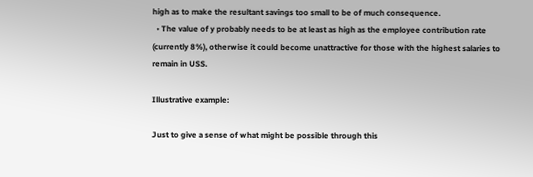high as to make the resultant savings too small to be of much consequence.
  • The value of y probably needs to be at least as high as the employee contribution rate (currently 8%), otherwise it could become unattractive for those with the highest salaries to remain in USS.

Illustrative example:

Just to give a sense of what might be possible through this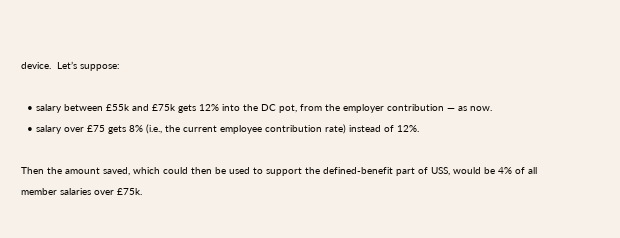device.  Let’s suppose:

  • salary between £55k and £75k gets 12% into the DC pot, from the employer contribution — as now.
  • salary over £75 gets 8% (i.e., the current employee contribution rate) instead of 12%.

Then the amount saved, which could then be used to support the defined-benefit part of USS, would be 4% of all member salaries over £75k.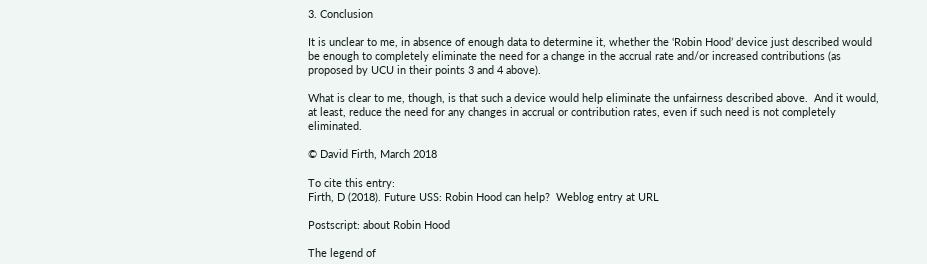3. Conclusion

It is unclear to me, in absence of enough data to determine it, whether the ‘Robin Hood’ device just described would be enough to completely eliminate the need for a change in the accrual rate and/or increased contributions (as proposed by UCU in their points 3 and 4 above).

What is clear to me, though, is that such a device would help eliminate the unfairness described above.  And it would, at least, reduce the need for any changes in accrual or contribution rates, even if such need is not completely eliminated.

© David Firth, March 2018

To cite this entry:
Firth, D (2018). Future USS: Robin Hood can help?  Weblog entry at URL

Postscript: about Robin Hood

The legend of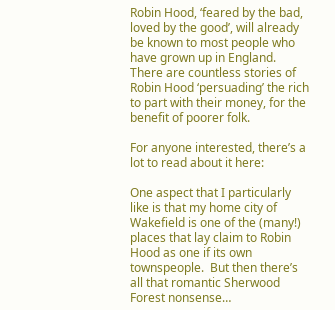Robin Hood, ‘feared by the bad, loved by the good’, will already be known to most people who have grown up in England.  There are countless stories of Robin Hood ‘persuading’ the rich to part with their money, for the benefit of poorer folk.

For anyone interested, there’s a lot to read about it here:

One aspect that I particularly like is that my home city of Wakefield is one of the (many!) places that lay claim to Robin Hood as one if its own townspeople.  But then there’s all that romantic Sherwood Forest nonsense…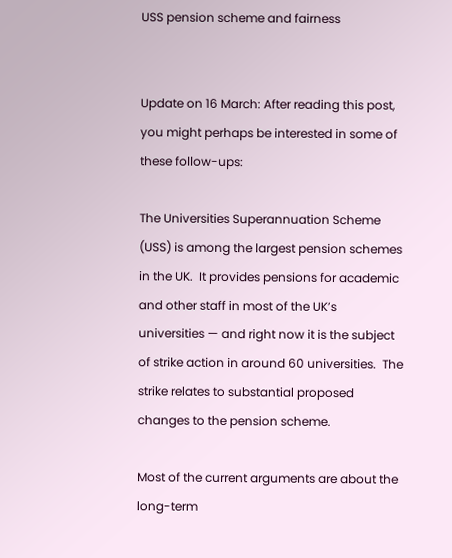USS pension scheme and fairness


Update on 16 March: After reading this post, you might perhaps be interested in some of these follow-ups:

The Universities Superannuation Scheme (USS) is among the largest pension schemes in the UK.  It provides pensions for academic and other staff in most of the UK’s universities — and right now it is the subject of strike action in around 60 universities.  The strike relates to substantial proposed changes to the pension scheme.

Most of the current arguments are about the long-term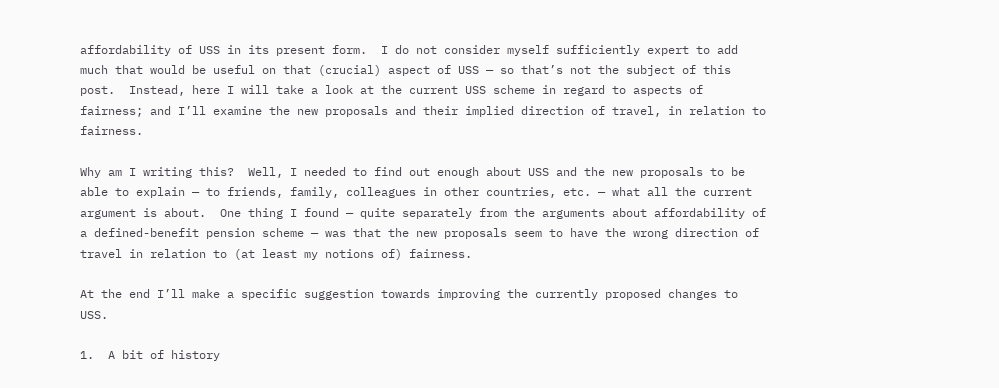affordability of USS in its present form.  I do not consider myself sufficiently expert to add much that would be useful on that (crucial) aspect of USS — so that’s not the subject of this post.  Instead, here I will take a look at the current USS scheme in regard to aspects of fairness; and I’ll examine the new proposals and their implied direction of travel, in relation to fairness.

Why am I writing this?  Well, I needed to find out enough about USS and the new proposals to be able to explain — to friends, family, colleagues in other countries, etc. — what all the current argument is about.  One thing I found — quite separately from the arguments about affordability of a defined-benefit pension scheme — was that the new proposals seem to have the wrong direction of travel in relation to (at least my notions of) fairness.

At the end I’ll make a specific suggestion towards improving the currently proposed changes to USS.

1.  A bit of history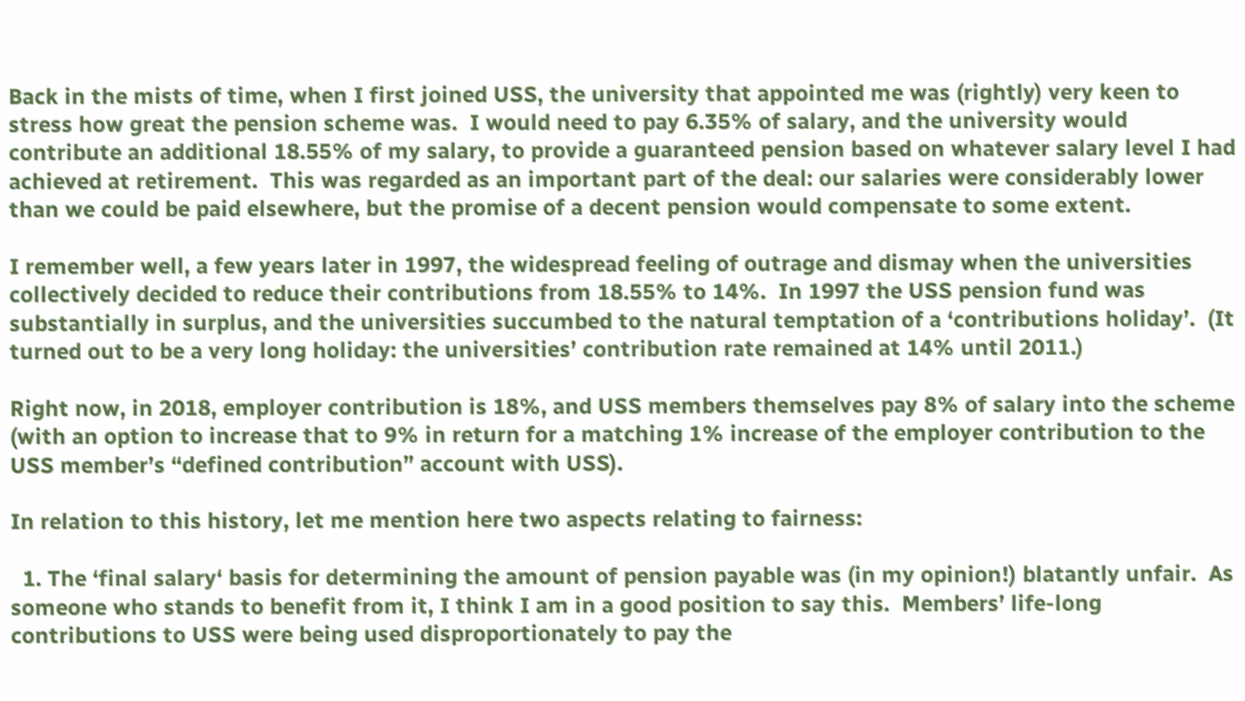Back in the mists of time, when I first joined USS, the university that appointed me was (rightly) very keen to stress how great the pension scheme was.  I would need to pay 6.35% of salary, and the university would contribute an additional 18.55% of my salary, to provide a guaranteed pension based on whatever salary level I had achieved at retirement.  This was regarded as an important part of the deal: our salaries were considerably lower than we could be paid elsewhere, but the promise of a decent pension would compensate to some extent.

I remember well, a few years later in 1997, the widespread feeling of outrage and dismay when the universities collectively decided to reduce their contributions from 18.55% to 14%.  In 1997 the USS pension fund was substantially in surplus, and the universities succumbed to the natural temptation of a ‘contributions holiday’.  (It turned out to be a very long holiday: the universities’ contribution rate remained at 14% until 2011.)

Right now, in 2018, employer contribution is 18%, and USS members themselves pay 8% of salary into the scheme (with an option to increase that to 9% in return for a matching 1% increase of the employer contribution to the USS member’s “defined contribution” account with USS).

In relation to this history, let me mention here two aspects relating to fairness:

  1. The ‘final salary‘ basis for determining the amount of pension payable was (in my opinion!) blatantly unfair.  As someone who stands to benefit from it, I think I am in a good position to say this.  Members’ life-long contributions to USS were being used disproportionately to pay the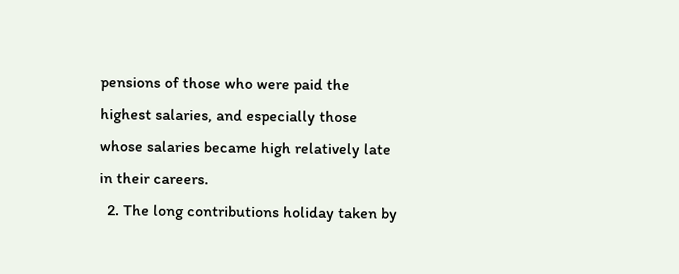pensions of those who were paid the highest salaries, and especially those whose salaries became high relatively late in their careers.
  2. The long contributions holiday taken by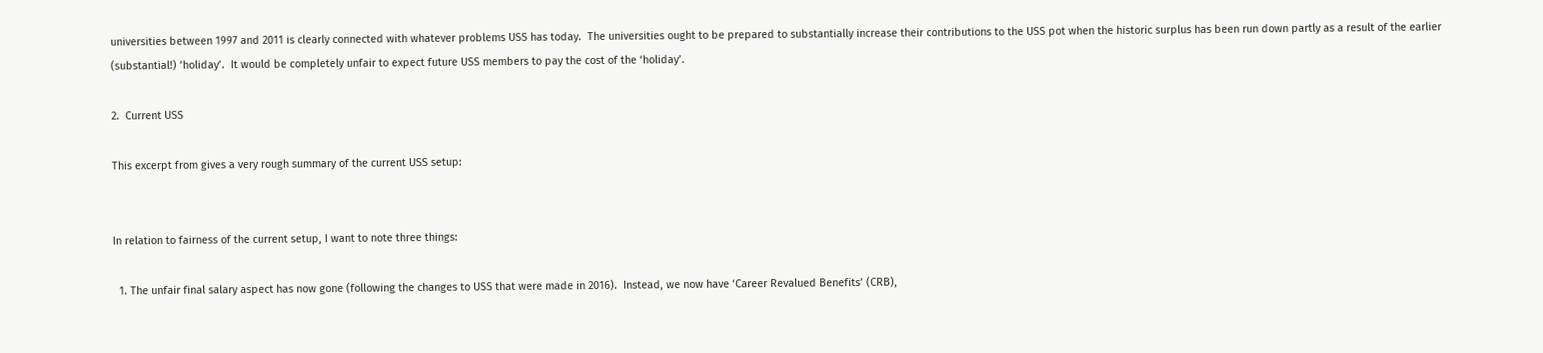universities between 1997 and 2011 is clearly connected with whatever problems USS has today.  The universities ought to be prepared to substantially increase their contributions to the USS pot when the historic surplus has been run down partly as a result of the earlier (substantial!) ‘holiday’.  It would be completely unfair to expect future USS members to pay the cost of the ‘holiday’.

2.  Current USS

This excerpt from gives a very rough summary of the current USS setup:


In relation to fairness of the current setup, I want to note three things:

  1. The unfair final salary aspect has now gone (following the changes to USS that were made in 2016).  Instead, we now have ‘Career Revalued Benefits’ (CRB),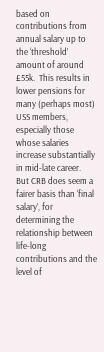based on contributions from annual salary up to the ‘threshold’ amount of around £55k.  This results in lower pensions for many (perhaps most) USS members, especially those whose salaries increase substantially in mid-late career.  But CRB does seem a fairer basis than ‘final salary’, for determining the relationship between life-long contributions and the level of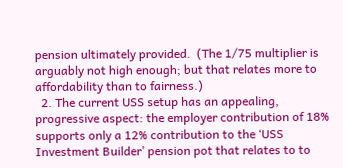pension ultimately provided.  (The 1/75 multiplier is arguably not high enough; but that relates more to affordability than to fairness.)
  2. The current USS setup has an appealing, progressive aspect: the employer contribution of 18% supports only a 12% contribution to the ‘USS Investment Builder’ pension pot that relates to to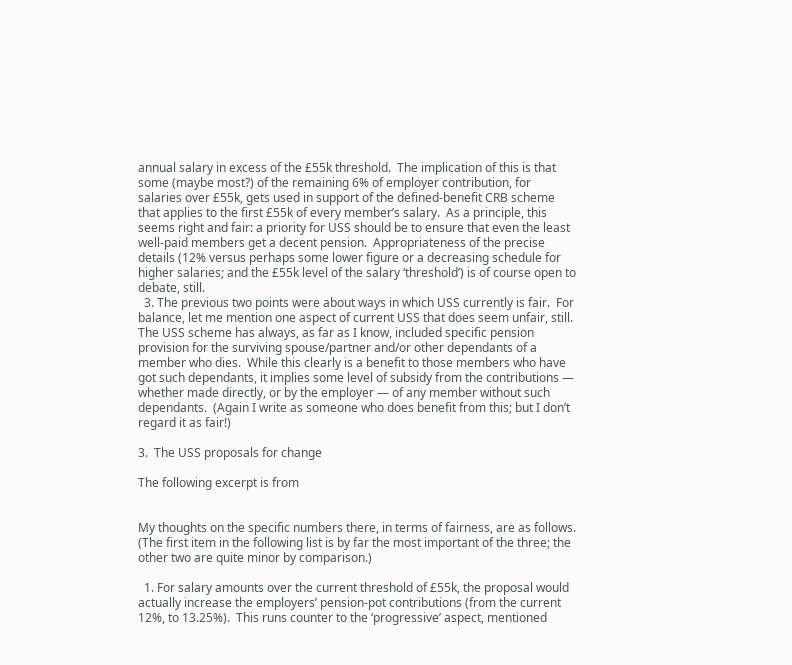annual salary in excess of the £55k threshold.  The implication of this is that some (maybe most?) of the remaining 6% of employer contribution, for salaries over £55k, gets used in support of the defined-benefit CRB scheme that applies to the first £55k of every member’s salary.  As a principle, this seems right and fair: a priority for USS should be to ensure that even the least well-paid members get a decent pension.  Appropriateness of the precise details (12% versus perhaps some lower figure or a decreasing schedule for higher salaries; and the £55k level of the salary ‘threshold’) is of course open to debate, still.
  3. The previous two points were about ways in which USS currently is fair.  For balance, let me mention one aspect of current USS that does seem unfair, still.  The USS scheme has always, as far as I know, included specific pension provision for the surviving spouse/partner and/or other dependants of a member who dies.  While this clearly is a benefit to those members who have got such dependants, it implies some level of subsidy from the contributions — whether made directly, or by the employer — of any member without such dependants.  (Again I write as someone who does benefit from this; but I don’t regard it as fair!)

3.  The USS proposals for change

The following excerpt is from


My thoughts on the specific numbers there, in terms of fairness, are as follows.  (The first item in the following list is by far the most important of the three; the other two are quite minor by comparison.)

  1. For salary amounts over the current threshold of £55k, the proposal would actually increase the employers’ pension-pot contributions (from the current 12%, to 13.25%).  This runs counter to the ‘progressive’ aspect, mentioned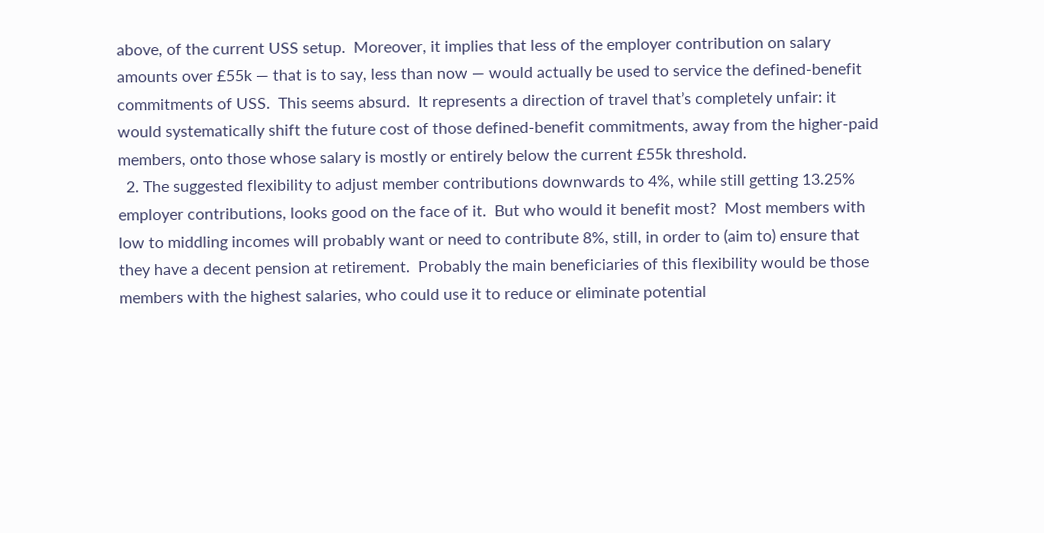above, of the current USS setup.  Moreover, it implies that less of the employer contribution on salary amounts over £55k — that is to say, less than now — would actually be used to service the defined-benefit commitments of USS.  This seems absurd.  It represents a direction of travel that’s completely unfair: it would systematically shift the future cost of those defined-benefit commitments, away from the higher-paid members, onto those whose salary is mostly or entirely below the current £55k threshold.
  2. The suggested flexibility to adjust member contributions downwards to 4%, while still getting 13.25% employer contributions, looks good on the face of it.  But who would it benefit most?  Most members with low to middling incomes will probably want or need to contribute 8%, still, in order to (aim to) ensure that they have a decent pension at retirement.  Probably the main beneficiaries of this flexibility would be those members with the highest salaries, who could use it to reduce or eliminate potential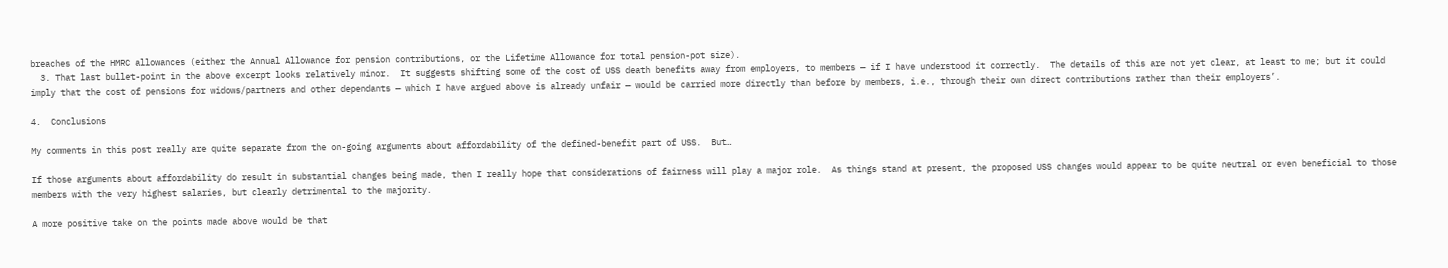breaches of the HMRC allowances (either the Annual Allowance for pension contributions, or the Lifetime Allowance for total pension-pot size).
  3. That last bullet-point in the above excerpt looks relatively minor.  It suggests shifting some of the cost of USS death benefits away from employers, to members — if I have understood it correctly.  The details of this are not yet clear, at least to me; but it could imply that the cost of pensions for widows/partners and other dependants — which I have argued above is already unfair — would be carried more directly than before by members, i.e., through their own direct contributions rather than their employers’.

4.  Conclusions

My comments in this post really are quite separate from the on-going arguments about affordability of the defined-benefit part of USS.  But…

If those arguments about affordability do result in substantial changes being made, then I really hope that considerations of fairness will play a major role.  As things stand at present, the proposed USS changes would appear to be quite neutral or even beneficial to those members with the very highest salaries, but clearly detrimental to the majority.

A more positive take on the points made above would be that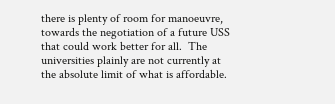there is plenty of room for manoeuvre, towards the negotiation of a future USS that could work better for all.  The universities plainly are not currently at the absolute limit of what is affordable.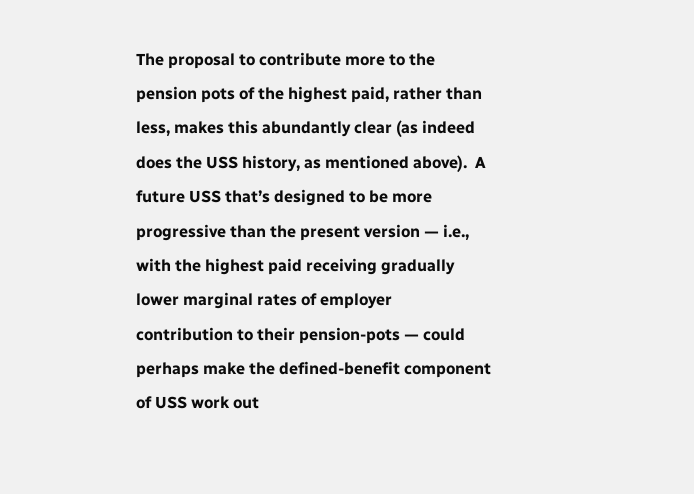The proposal to contribute more to the pension pots of the highest paid, rather than less, makes this abundantly clear (as indeed does the USS history, as mentioned above).  A future USS that’s designed to be more progressive than the present version — i.e., with the highest paid receiving gradually lower marginal rates of employer contribution to their pension-pots — could perhaps make the defined-benefit component of USS work out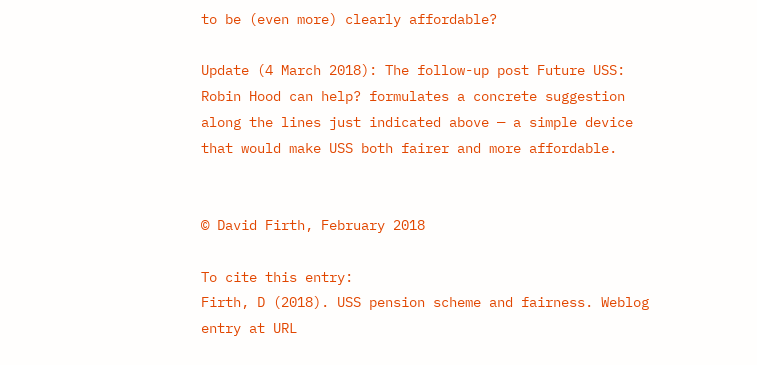to be (even more) clearly affordable?

Update (4 March 2018): The follow-up post Future USS: Robin Hood can help? formulates a concrete suggestion along the lines just indicated above — a simple device that would make USS both fairer and more affordable.


© David Firth, February 2018

To cite this entry:
Firth, D (2018). USS pension scheme and fairness. Weblog entry at URL